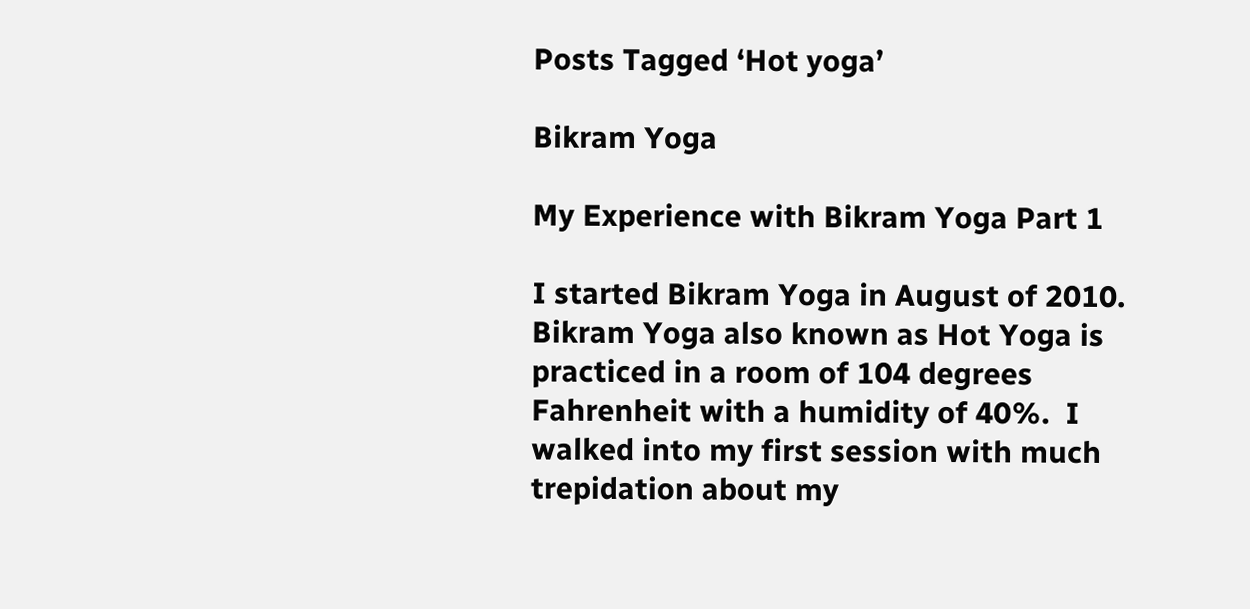Posts Tagged ‘Hot yoga’

Bikram Yoga

My Experience with Bikram Yoga Part 1

I started Bikram Yoga in August of 2010.  Bikram Yoga also known as Hot Yoga is practiced in a room of 104 degrees Fahrenheit with a humidity of 40%.  I walked into my first session with much trepidation about my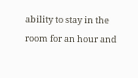ability to stay in the room for an hour and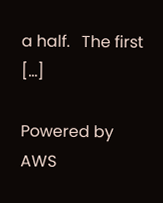a half.   The first […]

Powered by AWS